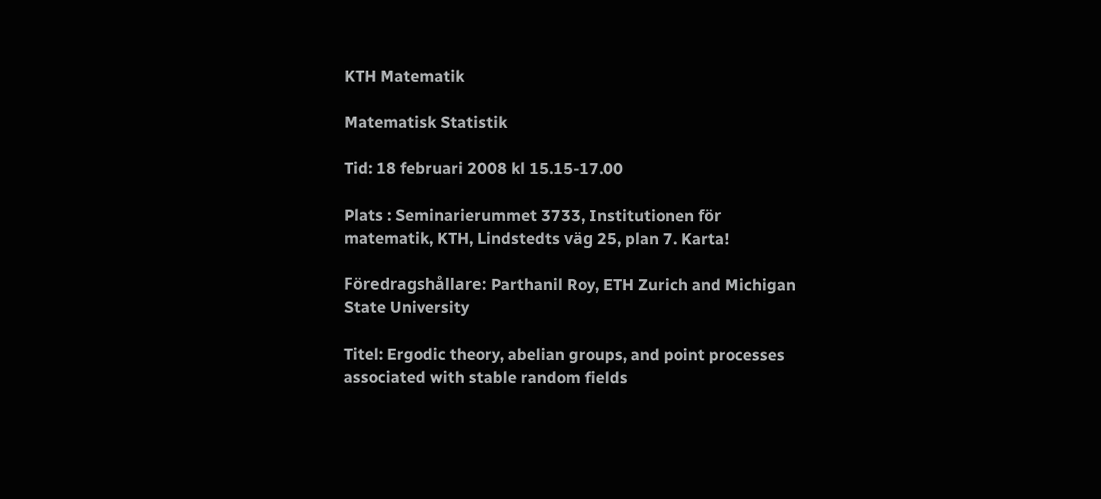KTH Matematik

Matematisk Statistik

Tid: 18 februari 2008 kl 15.15-17.00

Plats : Seminarierummet 3733, Institutionen för matematik, KTH, Lindstedts väg 25, plan 7. Karta!

Föredragshållare: Parthanil Roy, ETH Zurich and Michigan State University

Titel: Ergodic theory, abelian groups, and point processes associated with stable random fields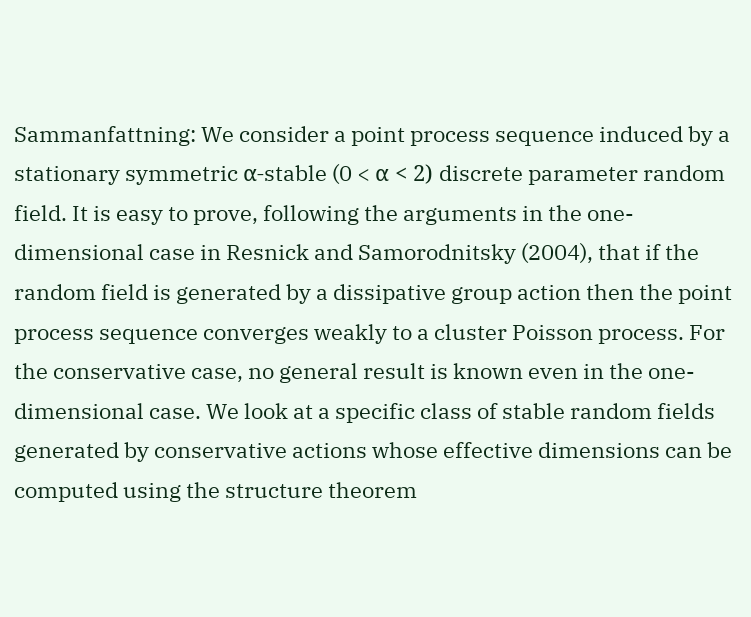Sammanfattning: We consider a point process sequence induced by a stationary symmetric α-stable (0 < α < 2) discrete parameter random field. It is easy to prove, following the arguments in the one-dimensional case in Resnick and Samorodnitsky (2004), that if the random field is generated by a dissipative group action then the point process sequence converges weakly to a cluster Poisson process. For the conservative case, no general result is known even in the one-dimensional case. We look at a specific class of stable random fields generated by conservative actions whose effective dimensions can be computed using the structure theorem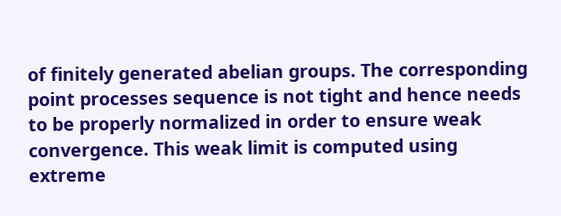of finitely generated abelian groups. The corresponding point processes sequence is not tight and hence needs to be properly normalized in order to ensure weak convergence. This weak limit is computed using extreme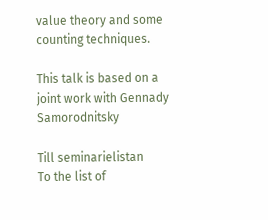value theory and some counting techniques.

This talk is based on a joint work with Gennady Samorodnitsky

Till seminarielistan
To the list of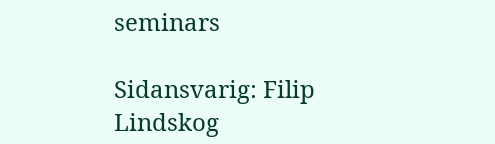seminars

Sidansvarig: Filip Lindskog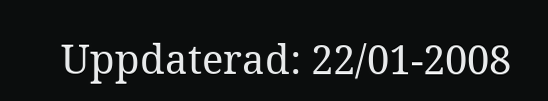Uppdaterad: 22/01-2008